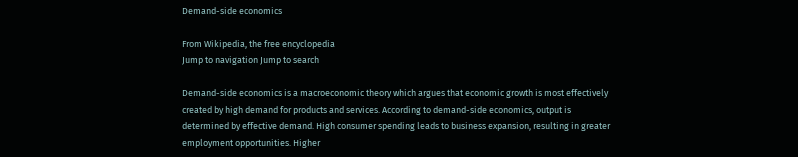Demand-side economics

From Wikipedia, the free encyclopedia
Jump to navigation Jump to search

Demand-side economics is a macroeconomic theory which argues that economic growth is most effectively created by high demand for products and services. According to demand-side economics, output is determined by effective demand. High consumer spending leads to business expansion, resulting in greater employment opportunities. Higher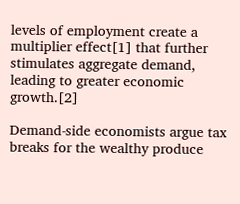levels of employment create a multiplier effect[1] that further stimulates aggregate demand, leading to greater economic growth.[2]

Demand-side economists argue tax breaks for the wealthy produce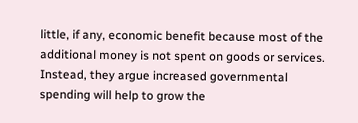little, if any, economic benefit because most of the additional money is not spent on goods or services. Instead, they argue increased governmental spending will help to grow the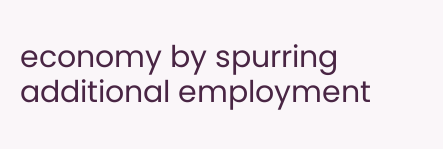economy by spurring additional employment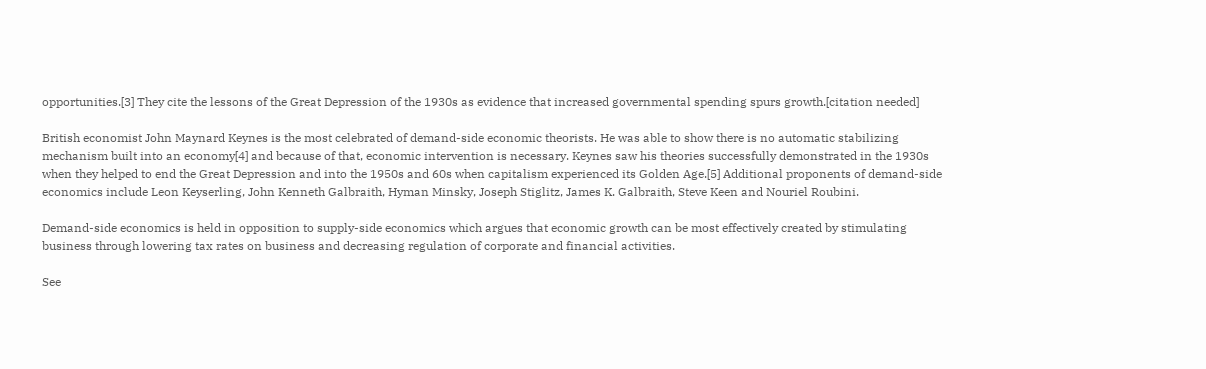opportunities.[3] They cite the lessons of the Great Depression of the 1930s as evidence that increased governmental spending spurs growth.[citation needed]

British economist John Maynard Keynes is the most celebrated of demand-side economic theorists. He was able to show there is no automatic stabilizing mechanism built into an economy[4] and because of that, economic intervention is necessary. Keynes saw his theories successfully demonstrated in the 1930s when they helped to end the Great Depression and into the 1950s and 60s when capitalism experienced its Golden Age.[5] Additional proponents of demand-side economics include Leon Keyserling, John Kenneth Galbraith, Hyman Minsky, Joseph Stiglitz, James K. Galbraith, Steve Keen and Nouriel Roubini.

Demand-side economics is held in opposition to supply-side economics which argues that economic growth can be most effectively created by stimulating business through lowering tax rates on business and decreasing regulation of corporate and financial activities.

See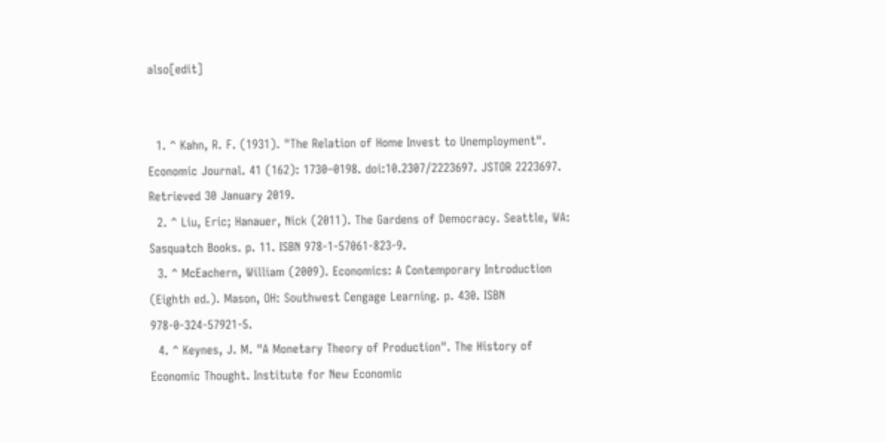also[edit]


  1. ^ Kahn, R. F. (1931). "The Relation of Home Invest to Unemployment". Economic Journal. 41 (162): 1730–0198. doi:10.2307/2223697. JSTOR 2223697. Retrieved 30 January 2019.
  2. ^ Liu, Eric; Hanauer, Nick (2011). The Gardens of Democracy. Seattle, WA: Sasquatch Books. p. 11. ISBN 978-1-57061-823-9.
  3. ^ McEachern, William (2009). Economics: A Contemporary Introduction (Eighth ed.). Mason, OH: Southwest Cengage Learning. p. 430. ISBN 978-0-324-57921-5.
  4. ^ Keynes, J. M. "A Monetary Theory of Production". The History of Economic Thought. Institute for New Economic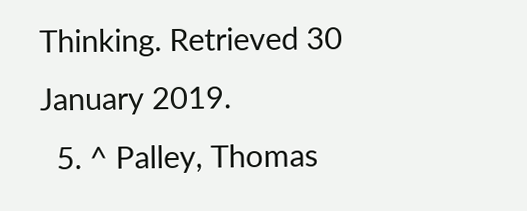Thinking. Retrieved 30 January 2019.
  5. ^ Palley, Thomas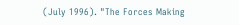(July 1996). "The Forces Making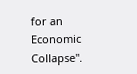for an Economic Collapse".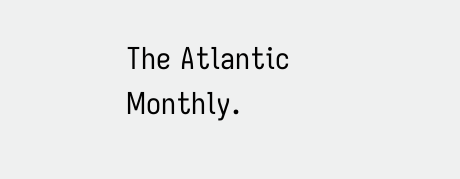The Atlantic Monthly.